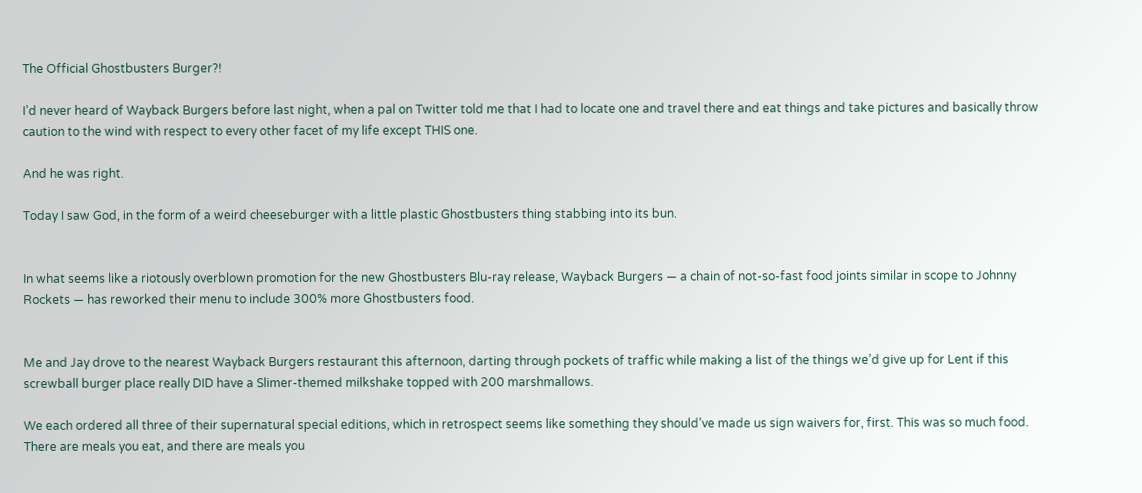The Official Ghostbusters Burger?!

I’d never heard of Wayback Burgers before last night, when a pal on Twitter told me that I had to locate one and travel there and eat things and take pictures and basically throw caution to the wind with respect to every other facet of my life except THIS one.

And he was right.

Today I saw God, in the form of a weird cheeseburger with a little plastic Ghostbusters thing stabbing into its bun.


In what seems like a riotously overblown promotion for the new Ghostbusters Blu-ray release, Wayback Burgers — a chain of not-so-fast food joints similar in scope to Johnny Rockets — has reworked their menu to include 300% more Ghostbusters food.


Me and Jay drove to the nearest Wayback Burgers restaurant this afternoon, darting through pockets of traffic while making a list of the things we’d give up for Lent if this screwball burger place really DID have a Slimer-themed milkshake topped with 200 marshmallows.

We each ordered all three of their supernatural special editions, which in retrospect seems like something they should’ve made us sign waivers for, first. This was so much food. There are meals you eat, and there are meals you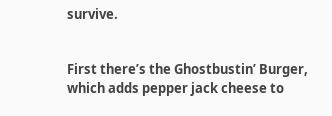survive.


First there’s the Ghostbustin’ Burger, which adds pepper jack cheese to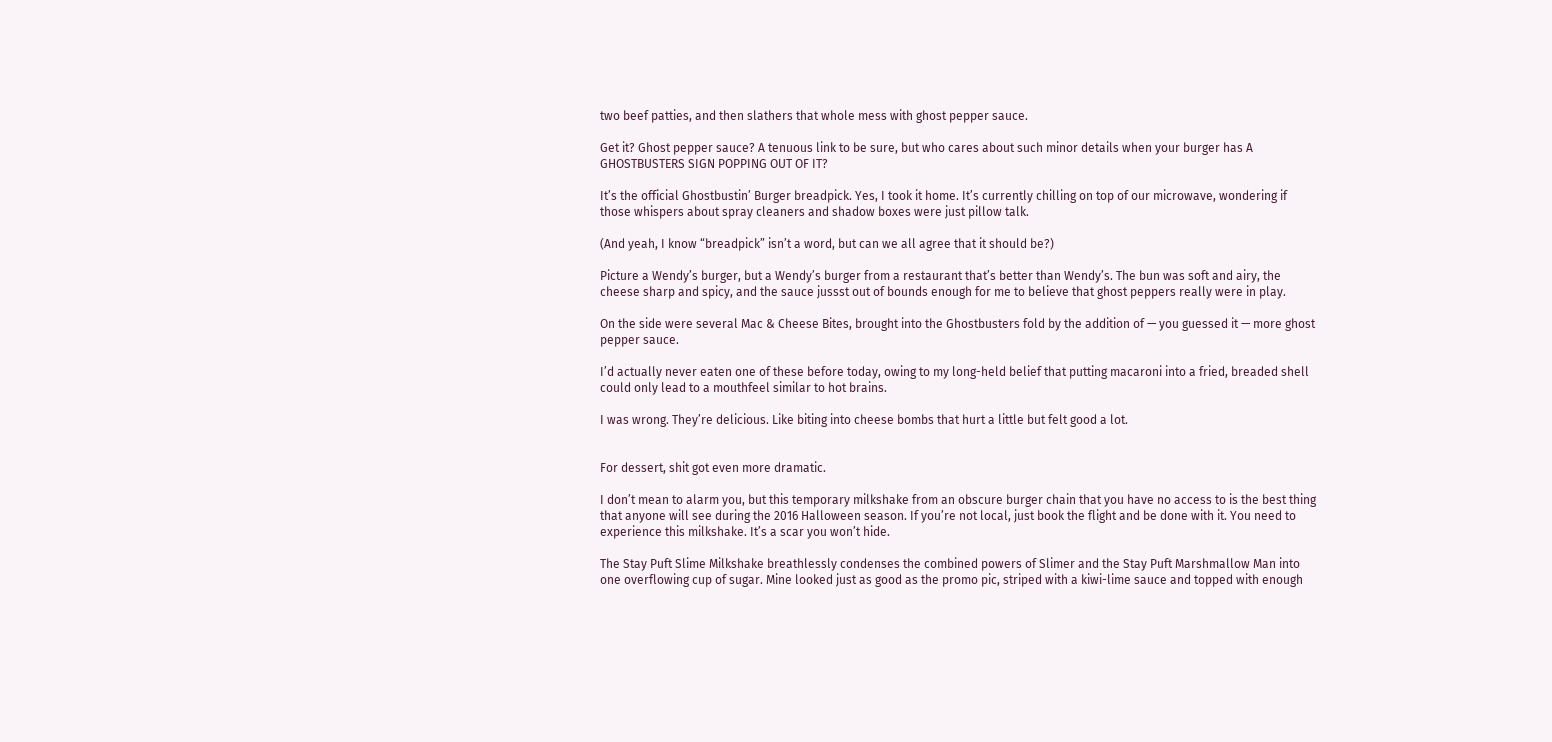two beef patties, and then slathers that whole mess with ghost pepper sauce.

Get it? Ghost pepper sauce? A tenuous link to be sure, but who cares about such minor details when your burger has A GHOSTBUSTERS SIGN POPPING OUT OF IT?

It’s the official Ghostbustin’ Burger breadpick. Yes, I took it home. It’s currently chilling on top of our microwave, wondering if those whispers about spray cleaners and shadow boxes were just pillow talk.

(And yeah, I know “breadpick” isn’t a word, but can we all agree that it should be?)

Picture a Wendy’s burger, but a Wendy’s burger from a restaurant that’s better than Wendy’s. The bun was soft and airy, the cheese sharp and spicy, and the sauce jussst out of bounds enough for me to believe that ghost peppers really were in play.

On the side were several Mac & Cheese Bites, brought into the Ghostbusters fold by the addition of — you guessed it — more ghost pepper sauce.

I’d actually never eaten one of these before today, owing to my long-held belief that putting macaroni into a fried, breaded shell could only lead to a mouthfeel similar to hot brains.

I was wrong. They’re delicious. Like biting into cheese bombs that hurt a little but felt good a lot.


For dessert, shit got even more dramatic.

I don’t mean to alarm you, but this temporary milkshake from an obscure burger chain that you have no access to is the best thing that anyone will see during the 2016 Halloween season. If you’re not local, just book the flight and be done with it. You need to experience this milkshake. It’s a scar you won’t hide.

The Stay Puft Slime Milkshake breathlessly condenses the combined powers of Slimer and the Stay Puft Marshmallow Man into one overflowing cup of sugar. Mine looked just as good as the promo pic, striped with a kiwi-lime sauce and topped with enough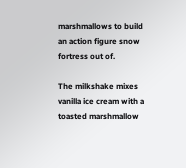marshmallows to build an action figure snow fortress out of.

The milkshake mixes vanilla ice cream with a toasted marshmallow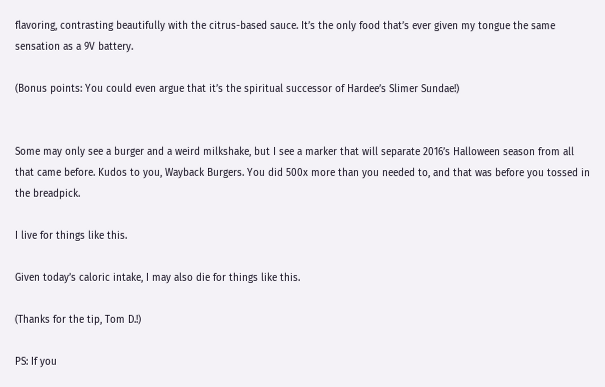flavoring, contrasting beautifully with the citrus-based sauce. It’s the only food that’s ever given my tongue the same sensation as a 9V battery.

(Bonus points: You could even argue that it’s the spiritual successor of Hardee’s Slimer Sundae!)


Some may only see a burger and a weird milkshake, but I see a marker that will separate 2016’s Halloween season from all that came before. Kudos to you, Wayback Burgers. You did 500x more than you needed to, and that was before you tossed in the breadpick.

I live for things like this.

Given today’s caloric intake, I may also die for things like this.

(Thanks for the tip, Tom D.!)

PS: If you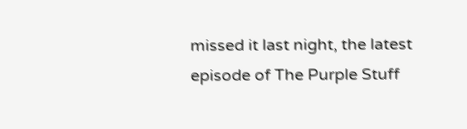missed it last night, the latest episode of The Purple Stuff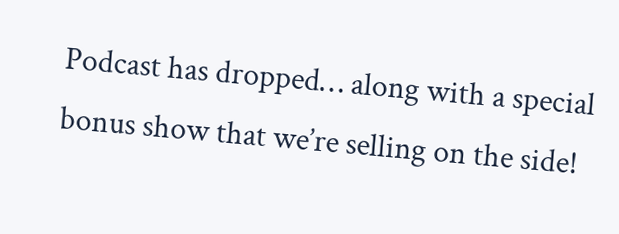Podcast has dropped… along with a special bonus show that we’re selling on the side!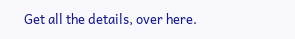Get all the details, over here.